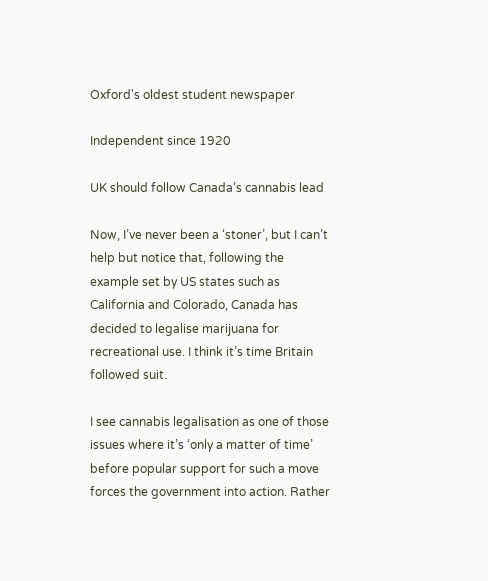Oxford's oldest student newspaper

Independent since 1920

UK should follow Canada’s cannabis lead

Now, I’ve never been a ‘stoner’, but I can’t help but notice that, following the example set by US states such as California and Colorado, Canada has decided to legalise marijuana for recreational use. I think it’s time Britain followed suit.

I see cannabis legalisation as one of those issues where it’s ‘only a matter of time’ before popular support for such a move forces the government into action. Rather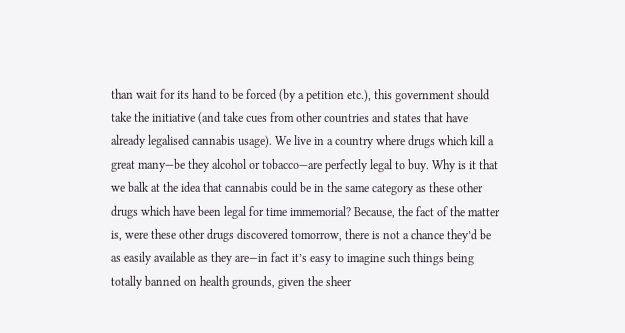than wait for its hand to be forced (by a petition etc.), this government should take the initiative (and take cues from other countries and states that have already legalised cannabis usage). We live in a country where drugs which kill a great many—be they alcohol or tobacco—are perfectly legal to buy. Why is it that we balk at the idea that cannabis could be in the same category as these other drugs which have been legal for time immemorial? Because, the fact of the matter is, were these other drugs discovered tomorrow, there is not a chance they’d be as easily available as they are—in fact it’s easy to imagine such things being totally banned on health grounds, given the sheer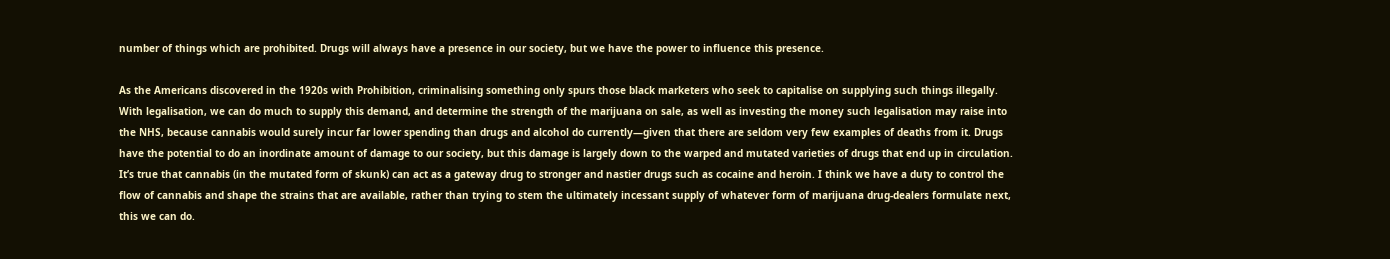number of things which are prohibited. Drugs will always have a presence in our society, but we have the power to influence this presence.

As the Americans discovered in the 1920s with Prohibition, criminalising something only spurs those black marketers who seek to capitalise on supplying such things illegally. With legalisation, we can do much to supply this demand, and determine the strength of the marijuana on sale, as well as investing the money such legalisation may raise into the NHS, because cannabis would surely incur far lower spending than drugs and alcohol do currently—given that there are seldom very few examples of deaths from it. Drugs have the potential to do an inordinate amount of damage to our society, but this damage is largely down to the warped and mutated varieties of drugs that end up in circulation. It’s true that cannabis (in the mutated form of skunk) can act as a gateway drug to stronger and nastier drugs such as cocaine and heroin. I think we have a duty to control the flow of cannabis and shape the strains that are available, rather than trying to stem the ultimately incessant supply of whatever form of marijuana drug-dealers formulate next, this we can do.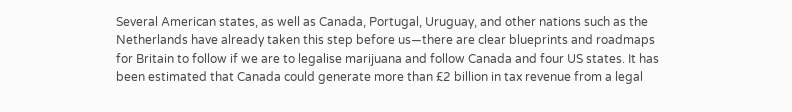Several American states, as well as Canada, Portugal, Uruguay, and other nations such as the Netherlands have already taken this step before us—there are clear blueprints and roadmaps for Britain to follow if we are to legalise marijuana and follow Canada and four US states. It has been estimated that Canada could generate more than £2 billion in tax revenue from a legal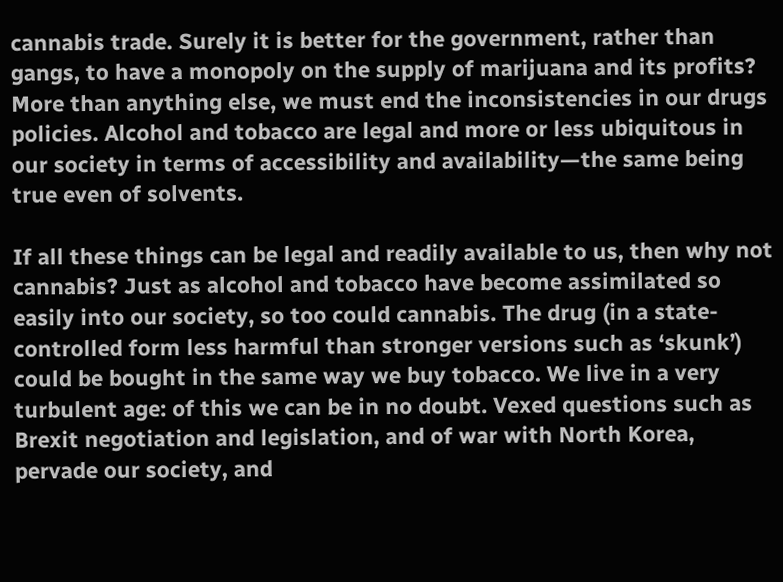cannabis trade. Surely it is better for the government, rather than gangs, to have a monopoly on the supply of marijuana and its profits? More than anything else, we must end the inconsistencies in our drugs policies. Alcohol and tobacco are legal and more or less ubiquitous in our society in terms of accessibility and availability—the same being true even of solvents.

If all these things can be legal and readily available to us, then why not cannabis? Just as alcohol and tobacco have become assimilated so easily into our society, so too could cannabis. The drug (in a state-controlled form less harmful than stronger versions such as ‘skunk’) could be bought in the same way we buy tobacco. We live in a very turbulent age: of this we can be in no doubt. Vexed questions such as Brexit negotiation and legislation, and of war with North Korea, pervade our society, and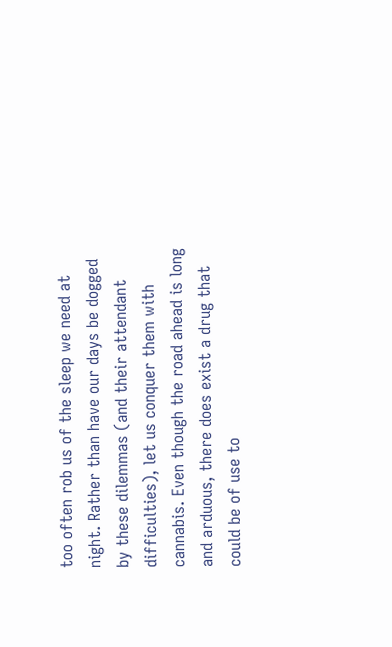too often rob us of the sleep we need at night. Rather than have our days be dogged by these dilemmas (and their attendant difficulties), let us conquer them with cannabis. Even though the road ahead is long and arduous, there does exist a drug that could be of use to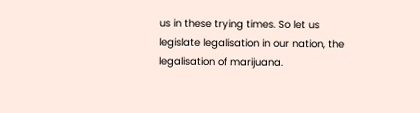us in these trying times. So let us legislate legalisation in our nation, the legalisation of marijuana.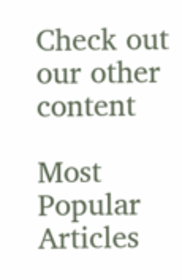Check out our other content

Most Popular Articles